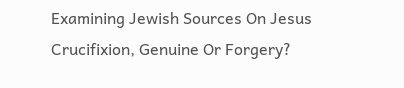Examining Jewish Sources On Jesus Crucifixion, Genuine Or Forgery?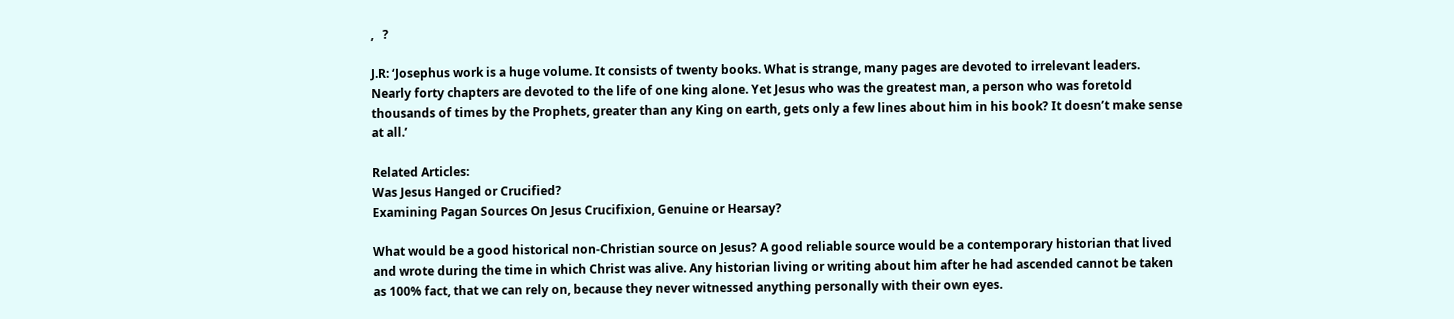,   ?

J.R: ‘Josephus work is a huge volume. It consists of twenty books. What is strange, many pages are devoted to irrelevant leaders. Nearly forty chapters are devoted to the life of one king alone. Yet Jesus who was the greatest man, a person who was foretold thousands of times by the Prophets, greater than any King on earth, gets only a few lines about him in his book? It doesn’t make sense at all.’

Related Articles:
Was Jesus Hanged or Crucified?
Examining Pagan Sources On Jesus Crucifixion, Genuine or Hearsay?

What would be a good historical non-Christian source on Jesus? A good reliable source would be a contemporary historian that lived and wrote during the time in which Christ was alive. Any historian living or writing about him after he had ascended cannot be taken as 100% fact, that we can rely on, because they never witnessed anything personally with their own eyes.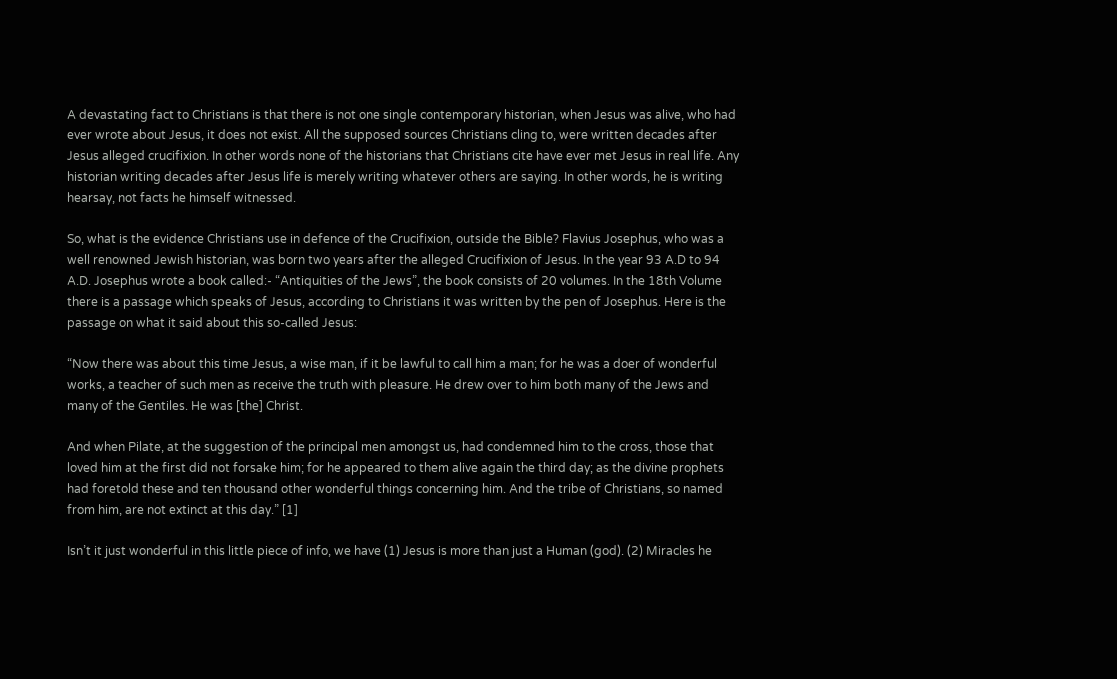A devastating fact to Christians is that there is not one single contemporary historian, when Jesus was alive, who had ever wrote about Jesus, it does not exist. All the supposed sources Christians cling to, were written decades after Jesus alleged crucifixion. In other words none of the historians that Christians cite have ever met Jesus in real life. Any historian writing decades after Jesus life is merely writing whatever others are saying. In other words, he is writing hearsay, not facts he himself witnessed.

So, what is the evidence Christians use in defence of the Crucifixion, outside the Bible? Flavius Josephus, who was a well renowned Jewish historian, was born two years after the alleged Crucifixion of Jesus. In the year 93 A.D to 94 A.D. Josephus wrote a book called:- “Antiquities of the Jews”, the book consists of 20 volumes. In the 18th Volume there is a passage which speaks of Jesus, according to Christians it was written by the pen of Josephus. Here is the passage on what it said about this so-called Jesus:

“Now there was about this time Jesus, a wise man, if it be lawful to call him a man; for he was a doer of wonderful works, a teacher of such men as receive the truth with pleasure. He drew over to him both many of the Jews and many of the Gentiles. He was [the] Christ.

And when Pilate, at the suggestion of the principal men amongst us, had condemned him to the cross, those that loved him at the first did not forsake him; for he appeared to them alive again the third day; as the divine prophets had foretold these and ten thousand other wonderful things concerning him. And the tribe of Christians, so named from him, are not extinct at this day.” [1]

Isn’t it just wonderful in this little piece of info, we have (1) Jesus is more than just a Human (god). (2) Miracles he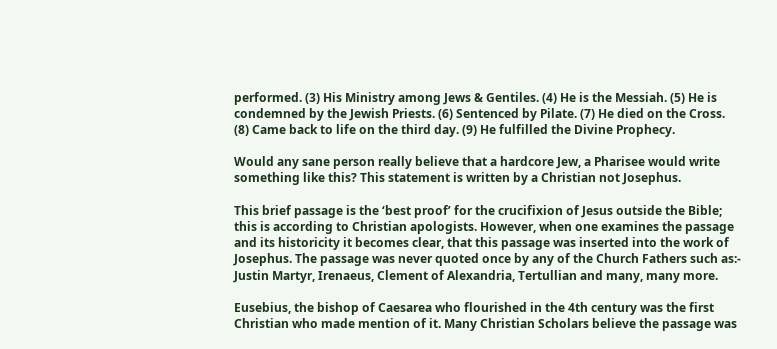performed. (3) His Ministry among Jews & Gentiles. (4) He is the Messiah. (5) He is condemned by the Jewish Priests. (6) Sentenced by Pilate. (7) He died on the Cross. (8) Came back to life on the third day. (9) He fulfilled the Divine Prophecy.

Would any sane person really believe that a hardcore Jew, a Pharisee would write something like this? This statement is written by a Christian not Josephus.

This brief passage is the ‘best proof’ for the crucifixion of Jesus outside the Bible; this is according to Christian apologists. However, when one examines the passage and its historicity it becomes clear, that this passage was inserted into the work of Josephus. The passage was never quoted once by any of the Church Fathers such as:- Justin Martyr, Irenaeus, Clement of Alexandria, Tertullian and many, many more.

Eusebius, the bishop of Caesarea who flourished in the 4th century was the first Christian who made mention of it. Many Christian Scholars believe the passage was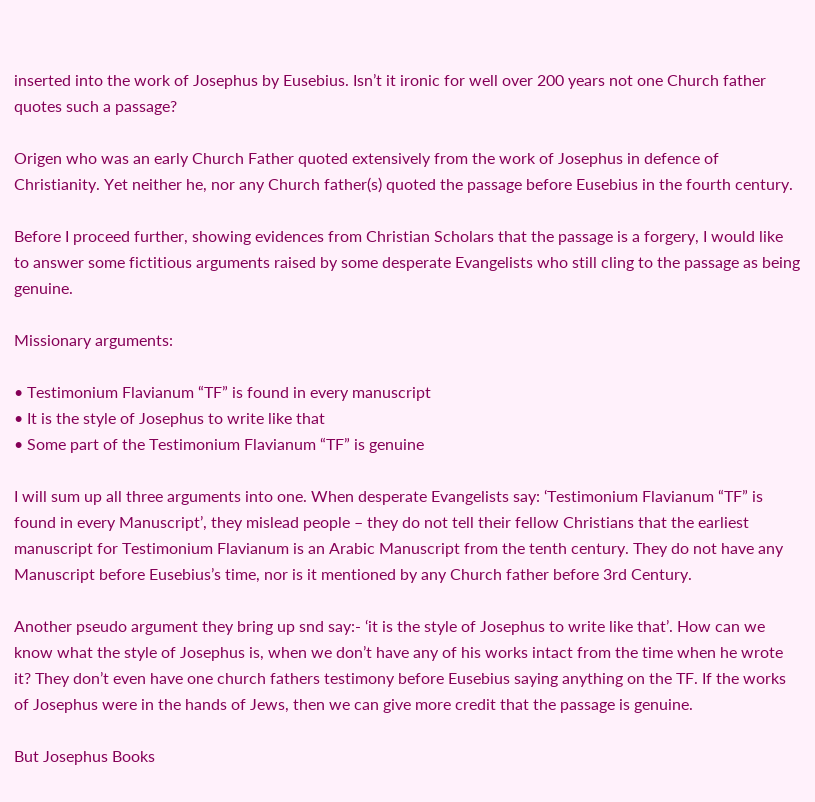inserted into the work of Josephus by Eusebius. Isn’t it ironic for well over 200 years not one Church father quotes such a passage?

Origen who was an early Church Father quoted extensively from the work of Josephus in defence of Christianity. Yet neither he, nor any Church father(s) quoted the passage before Eusebius in the fourth century.

Before I proceed further, showing evidences from Christian Scholars that the passage is a forgery, I would like to answer some fictitious arguments raised by some desperate Evangelists who still cling to the passage as being genuine.

Missionary arguments:

• Testimonium Flavianum “TF” is found in every manuscript
• It is the style of Josephus to write like that
• Some part of the Testimonium Flavianum “TF” is genuine

I will sum up all three arguments into one. When desperate Evangelists say: ‘Testimonium Flavianum “TF” is found in every Manuscript’, they mislead people – they do not tell their fellow Christians that the earliest manuscript for Testimonium Flavianum is an Arabic Manuscript from the tenth century. They do not have any Manuscript before Eusebius’s time, nor is it mentioned by any Church father before 3rd Century.

Another pseudo argument they bring up snd say:- ‘it is the style of Josephus to write like that’. How can we know what the style of Josephus is, when we don’t have any of his works intact from the time when he wrote it? They don’t even have one church fathers testimony before Eusebius saying anything on the TF. If the works of Josephus were in the hands of Jews, then we can give more credit that the passage is genuine.

But Josephus Books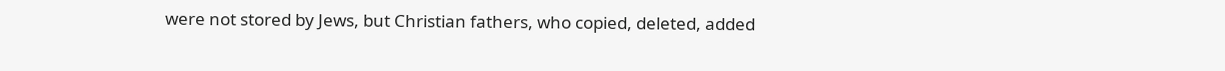were not stored by Jews, but Christian fathers, who copied, deleted, added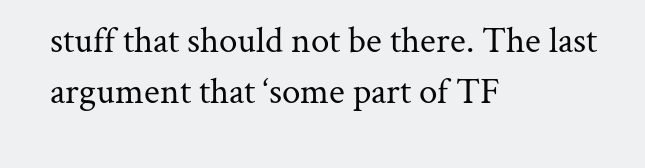stuff that should not be there. The last argument that ‘some part of TF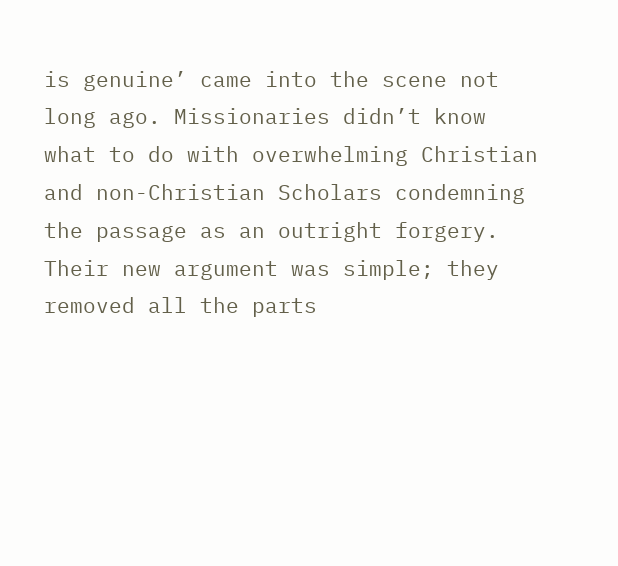is genuine’ came into the scene not long ago. Missionaries didn’t know what to do with overwhelming Christian and non-Christian Scholars condemning the passage as an outright forgery. Their new argument was simple; they removed all the parts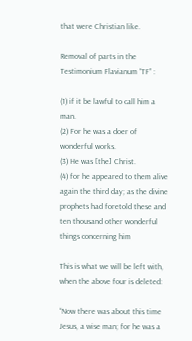that were Christian like.

Removal of parts in the Testimonium Flavianum “TF” :

(1) if it be lawful to call him a man.
(2) For he was a doer of wonderful works.
(3) He was [the] Christ.
(4) for he appeared to them alive again the third day; as the divine prophets had foretold these and ten thousand other wonderful things concerning him

This is what we will be left with, when the above four is deleted:

“Now there was about this time Jesus, a wise man; for he was a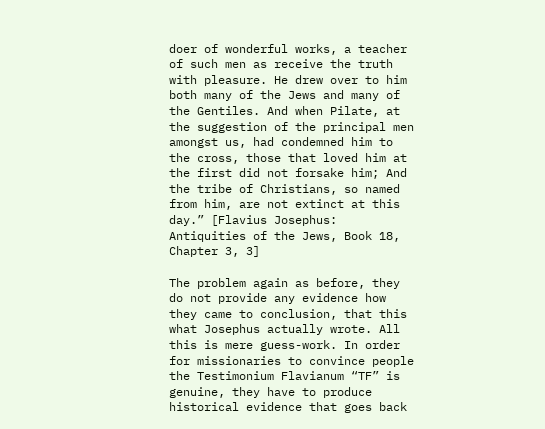doer of wonderful works, a teacher of such men as receive the truth with pleasure. He drew over to him both many of the Jews and many of the Gentiles. And when Pilate, at the suggestion of the principal men amongst us, had condemned him to the cross, those that loved him at the first did not forsake him; And the tribe of Christians, so named from him, are not extinct at this day.” [Flavius Josephus: Antiquities of the Jews, Book 18, Chapter 3, 3]

The problem again as before, they do not provide any evidence how they came to conclusion, that this what Josephus actually wrote. All this is mere guess-work. In order for missionaries to convince people the Testimonium Flavianum “TF” is genuine, they have to produce historical evidence that goes back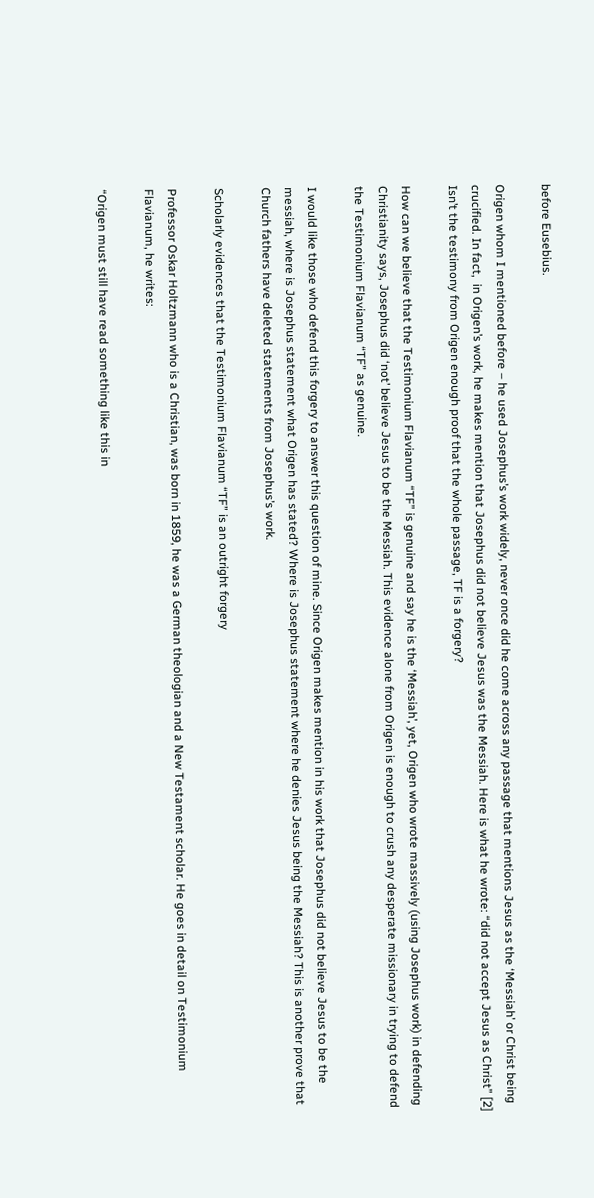before Eusebius.

Origen whom I mentioned before – he used Josephus’s work widely, never once did he come across any passage that mentions Jesus as the ‘Messiah’ or Christ being crucified. In fact,  in Origen’s work, he makes mention that Josephus did not believe Jesus was the Messiah. Here is what he wrote: “did not accept Jesus as Christ” [2] Isn’t the testimony from Origen enough proof that the whole passage, TF is a forgery?

How can we believe that the Testimonium Flavianum “TF” is genuine and say he is the ‘Messiah’, yet, Origen who wrote massively (using Josephus work) in defending Christianity says, Josephus did ‘not’ believe Jesus to be the Messiah. This evidence alone from Origen is enough to crush any desperate missionary in trying to defend the Testimonium Flavianum “TF” as genuine.

I would like those who defend this forgery to answer this question of mine. Since Origen makes mention in his work that Josephus did not believe Jesus to be the messiah, where is Josephus statement what Origen has stated? Where is Josephus statement where he denies Jesus being the Messiah? This is another prove that Church fathers have deleted statements from Josephus’s work.

Scholarly evidences that the Testimonium Flavianum “TF” is an outright forgery

Professor Oskar Holtzmann who is a Christian, was born in 1859, he was a German theologian and a New Testament scholar. He goes in detail on Testimonium Flavianum, he writes:

“Origen must still have read something like this in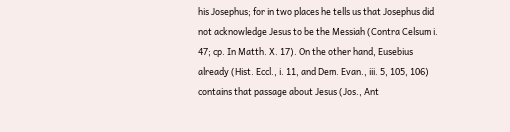his Josephus; for in two places he tells us that Josephus did not acknowledge Jesus to be the Messiah (Contra Celsum i. 47; cp. In Matth. X. 17). On the other hand, Eusebius already (Hist. Eccl., i. 11, and Dem. Evan., iii. 5, 105, 106) contains that passage about Jesus (Jos., Ant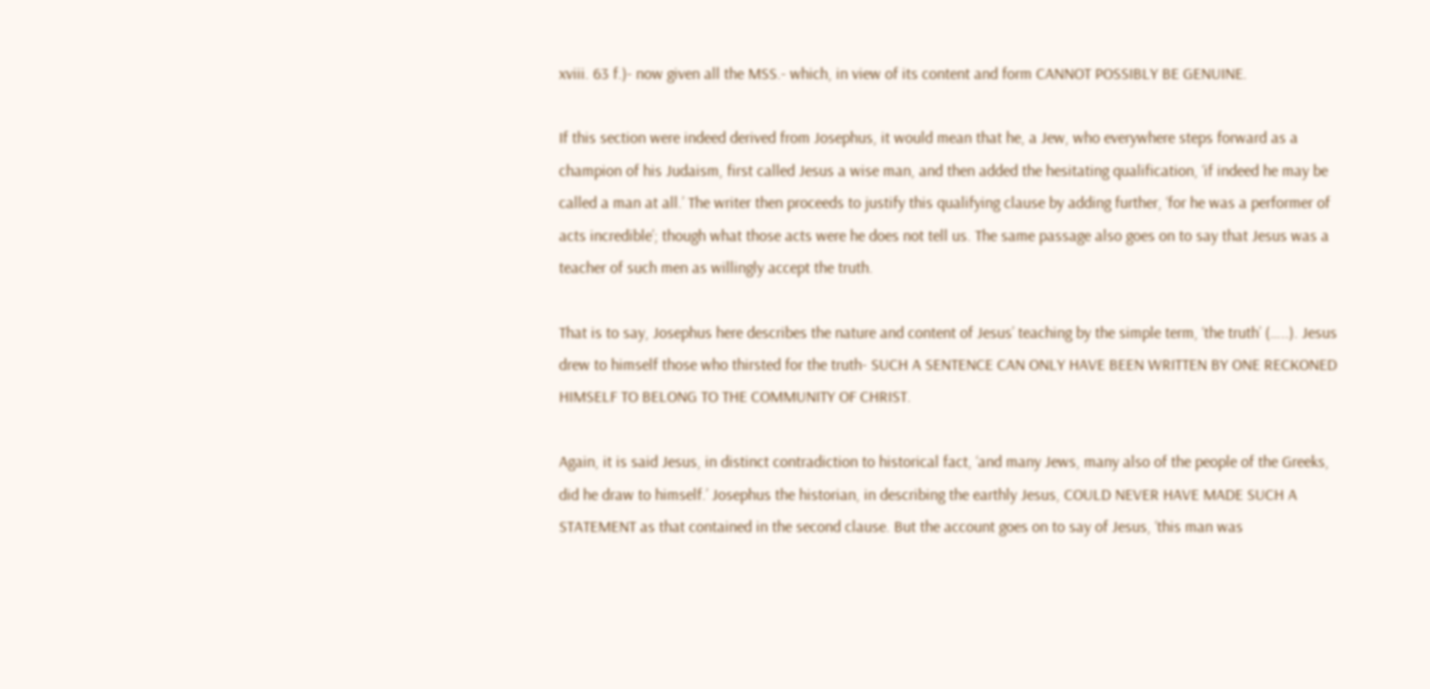xviii. 63 f.)- now given all the MSS.- which, in view of its content and form CANNOT POSSIBLY BE GENUINE.

If this section were indeed derived from Josephus, it would mean that he, a Jew, who everywhere steps forward as a champion of his Judaism, first called Jesus a wise man, and then added the hesitating qualification, ‘if indeed he may be called a man at all.’ The writer then proceeds to justify this qualifying clause by adding further, ‘for he was a performer of acts incredible’; though what those acts were he does not tell us. The same passage also goes on to say that Jesus was a teacher of such men as willingly accept the truth.

That is to say, Josephus here describes the nature and content of Jesus’ teaching by the simple term, ‘the truth’ (…..). Jesus drew to himself those who thirsted for the truth- SUCH A SENTENCE CAN ONLY HAVE BEEN WRITTEN BY ONE RECKONED HIMSELF TO BELONG TO THE COMMUNITY OF CHRIST.

Again, it is said Jesus, in distinct contradiction to historical fact, ‘and many Jews, many also of the people of the Greeks, did he draw to himself.’ Josephus the historian, in describing the earthly Jesus, COULD NEVER HAVE MADE SUCH A STATEMENT as that contained in the second clause. But the account goes on to say of Jesus, ‘this man was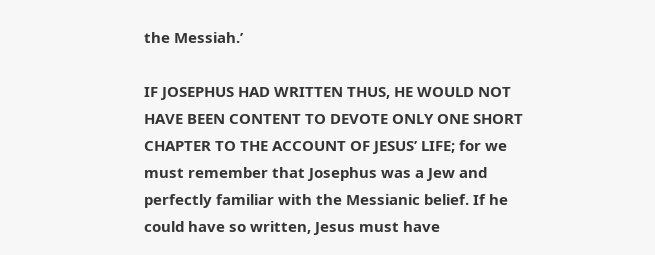the Messiah.’

IF JOSEPHUS HAD WRITTEN THUS, HE WOULD NOT HAVE BEEN CONTENT TO DEVOTE ONLY ONE SHORT CHAPTER TO THE ACCOUNT OF JESUS’ LIFE; for we must remember that Josephus was a Jew and perfectly familiar with the Messianic belief. If he could have so written, Jesus must have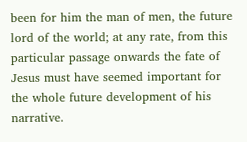been for him the man of men, the future lord of the world; at any rate, from this particular passage onwards the fate of Jesus must have seemed important for the whole future development of his narrative.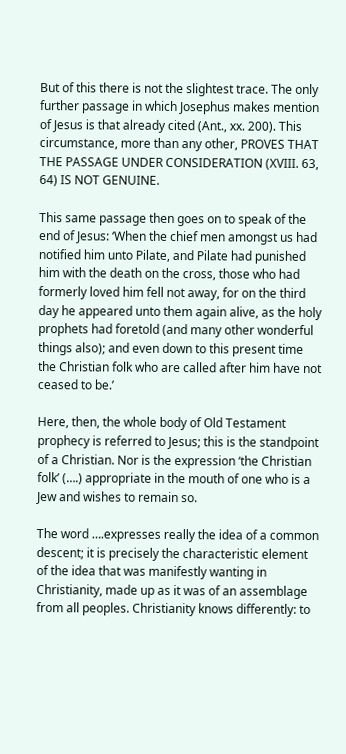But of this there is not the slightest trace. The only further passage in which Josephus makes mention of Jesus is that already cited (Ant., xx. 200). This circumstance, more than any other, PROVES THAT THE PASSAGE UNDER CONSIDERATION (XVIII. 63, 64) IS NOT GENUINE.

This same passage then goes on to speak of the end of Jesus: ‘When the chief men amongst us had notified him unto Pilate, and Pilate had punished him with the death on the cross, those who had formerly loved him fell not away, for on the third day he appeared unto them again alive, as the holy prophets had foretold (and many other wonderful things also); and even down to this present time the Christian folk who are called after him have not ceased to be.’

Here, then, the whole body of Old Testament prophecy is referred to Jesus; this is the standpoint of a Christian. Nor is the expression ‘the Christian folk’ (….) appropriate in the mouth of one who is a Jew and wishes to remain so.

The word ….expresses really the idea of a common descent; it is precisely the characteristic element of the idea that was manifestly wanting in Christianity, made up as it was of an assemblage from all peoples. Christianity knows differently: to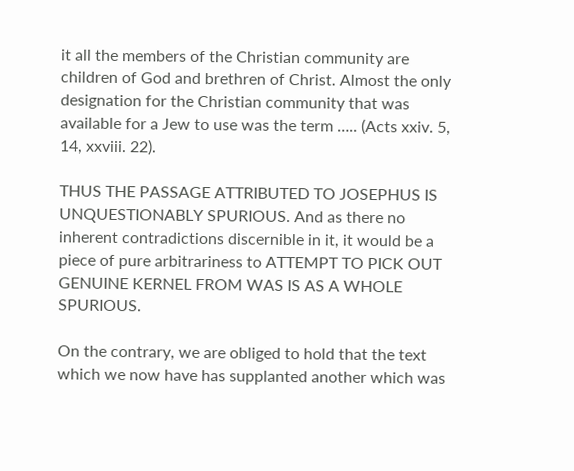it all the members of the Christian community are children of God and brethren of Christ. Almost the only designation for the Christian community that was available for a Jew to use was the term ….. (Acts xxiv. 5, 14, xxviii. 22).

THUS THE PASSAGE ATTRIBUTED TO JOSEPHUS IS UNQUESTIONABLY SPURIOUS. And as there no inherent contradictions discernible in it, it would be a piece of pure arbitrariness to ATTEMPT TO PICK OUT GENUINE KERNEL FROM WAS IS AS A WHOLE SPURIOUS.

On the contrary, we are obliged to hold that the text which we now have has supplanted another which was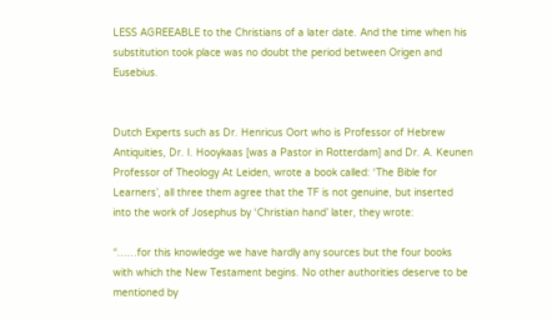LESS AGREEABLE to the Christians of a later date. And the time when his substitution took place was no doubt the period between Origen and Eusebius.


Dutch Experts such as Dr. Henricus Oort who is Professor of Hebrew Antiquities, Dr. I. Hooykaas [was a Pastor in Rotterdam] and Dr. A. Keunen Professor of Theology At Leiden, wrote a book called: ‘The Bible for Learners’, all three them agree that the TF is not genuine, but inserted into the work of Josephus by ‘Christian hand’ later, they wrote:

“……for this knowledge we have hardly any sources but the four books with which the New Testament begins. No other authorities deserve to be mentioned by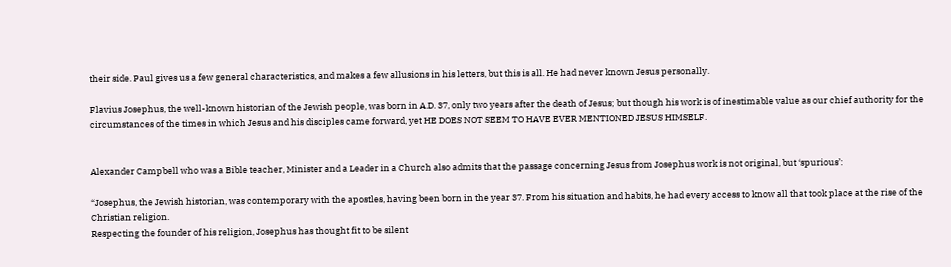their side. Paul gives us a few general characteristics, and makes a few allusions in his letters, but this is all. He had never known Jesus personally.

Flavius Josephus, the well-known historian of the Jewish people, was born in A.D. 37, only two years after the death of Jesus; but though his work is of inestimable value as our chief authority for the circumstances of the times in which Jesus and his disciples came forward, yet HE DOES NOT SEEM TO HAVE EVER MENTIONED JESUS HIMSELF.


Alexander Campbell who was a Bible teacher, Minister and a Leader in a Church also admits that the passage concerning Jesus from Josephus work is not original, but ‘spurious’:

“Josephus, the Jewish historian, was contemporary with the apostles, having been born in the year 37. From his situation and habits, he had every access to know all that took place at the rise of the Christian religion.
Respecting the founder of his religion, Josephus has thought fit to be silent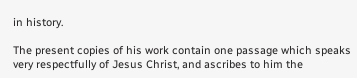in history.

The present copies of his work contain one passage which speaks very respectfully of Jesus Christ, and ascribes to him the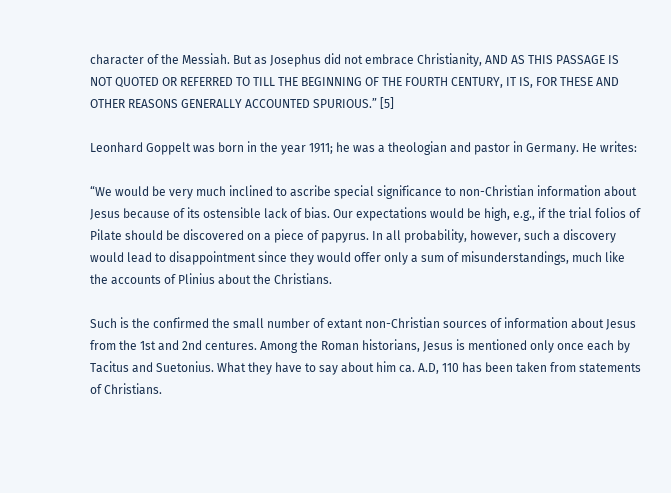character of the Messiah. But as Josephus did not embrace Christianity, AND AS THIS PASSAGE IS NOT QUOTED OR REFERRED TO TILL THE BEGINNING OF THE FOURTH CENTURY, IT IS, FOR THESE AND OTHER REASONS GENERALLY ACCOUNTED SPURIOUS.” [5]

Leonhard Goppelt was born in the year 1911; he was a theologian and pastor in Germany. He writes:

“We would be very much inclined to ascribe special significance to non-Christian information about Jesus because of its ostensible lack of bias. Our expectations would be high, e.g., if the trial folios of Pilate should be discovered on a piece of papyrus. In all probability, however, such a discovery would lead to disappointment since they would offer only a sum of misunderstandings, much like the accounts of Plinius about the Christians.

Such is the confirmed the small number of extant non-Christian sources of information about Jesus from the 1st and 2nd centures. Among the Roman historians, Jesus is mentioned only once each by Tacitus and Suetonius. What they have to say about him ca. A.D, 110 has been taken from statements of Christians.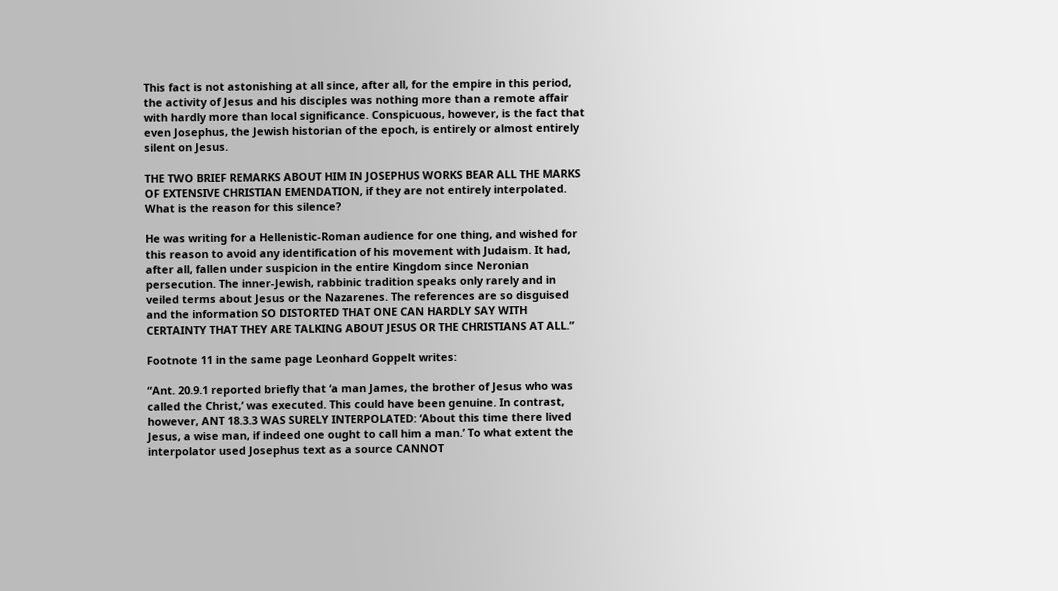This fact is not astonishing at all since, after all, for the empire in this period, the activity of Jesus and his disciples was nothing more than a remote affair with hardly more than local significance. Conspicuous, however, is the fact that even Josephus, the Jewish historian of the epoch, is entirely or almost entirely silent on Jesus.

THE TWO BRIEF REMARKS ABOUT HIM IN JOSEPHUS WORKS BEAR ALL THE MARKS OF EXTENSIVE CHRISTIAN EMENDATION, if they are not entirely interpolated. What is the reason for this silence?

He was writing for a Hellenistic-Roman audience for one thing, and wished for this reason to avoid any identification of his movement with Judaism. It had, after all, fallen under suspicion in the entire Kingdom since Neronian persecution. The inner-Jewish, rabbinic tradition speaks only rarely and in veiled terms about Jesus or the Nazarenes. The references are so disguised and the information SO DISTORTED THAT ONE CAN HARDLY SAY WITH CERTAINTY THAT THEY ARE TALKING ABOUT JESUS OR THE CHRISTIANS AT ALL.”

Footnote 11 in the same page Leonhard Goppelt writes:

“Ant. 20.9.1 reported briefly that ‘a man James, the brother of Jesus who was called the Christ,’ was executed. This could have been genuine. In contrast, however, ANT 18.3.3 WAS SURELY INTERPOLATED: ‘About this time there lived Jesus, a wise man, if indeed one ought to call him a man.’ To what extent the interpolator used Josephus text as a source CANNOT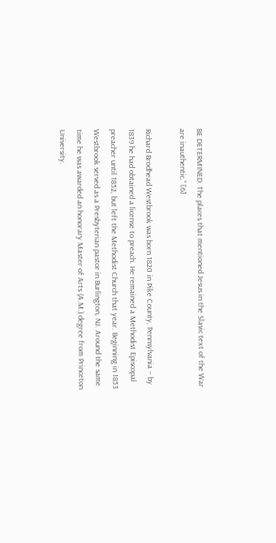BE DETERMINED. The places that mentioned Jesus in the Slavic text of the War are inauthentic.” [6]

Richard Brodhead Westbrook was born 1820 in Pike County, Pennsylvania – by 1839 he had obtained a license to preach. He remained a Methodist Episcopal preacher until 1852, but left the Methodist Church that year. Beginning in 1853 Westbrook served as a Presbyterian pastor in Burlington, NJ. Around the same time he was awarded an honorary Master of Arts (A.M.) degree from Princeton University.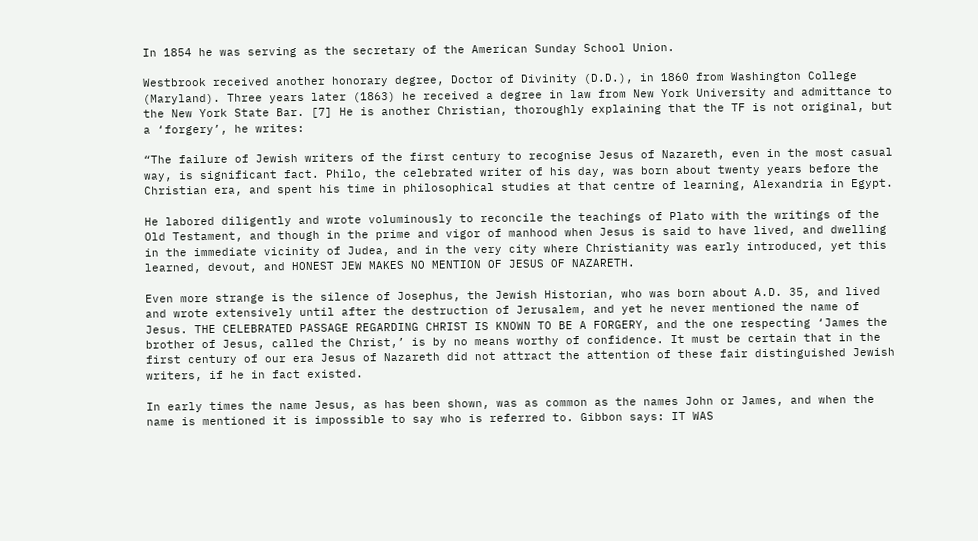In 1854 he was serving as the secretary of the American Sunday School Union.

Westbrook received another honorary degree, Doctor of Divinity (D.D.), in 1860 from Washington College (Maryland). Three years later (1863) he received a degree in law from New York University and admittance to the New York State Bar. [7] He is another Christian, thoroughly explaining that the TF is not original, but a ‘forgery’, he writes:

“The failure of Jewish writers of the first century to recognise Jesus of Nazareth, even in the most casual way, is significant fact. Philo, the celebrated writer of his day, was born about twenty years before the Christian era, and spent his time in philosophical studies at that centre of learning, Alexandria in Egypt.

He labored diligently and wrote voluminously to reconcile the teachings of Plato with the writings of the Old Testament, and though in the prime and vigor of manhood when Jesus is said to have lived, and dwelling in the immediate vicinity of Judea, and in the very city where Christianity was early introduced, yet this learned, devout, and HONEST JEW MAKES NO MENTION OF JESUS OF NAZARETH.

Even more strange is the silence of Josephus, the Jewish Historian, who was born about A.D. 35, and lived and wrote extensively until after the destruction of Jerusalem, and yet he never mentioned the name of Jesus. THE CELEBRATED PASSAGE REGARDING CHRIST IS KNOWN TO BE A FORGERY, and the one respecting ‘James the brother of Jesus, called the Christ,’ is by no means worthy of confidence. It must be certain that in the first century of our era Jesus of Nazareth did not attract the attention of these fair distinguished Jewish writers, if he in fact existed.

In early times the name Jesus, as has been shown, was as common as the names John or James, and when the name is mentioned it is impossible to say who is referred to. Gibbon says: IT WAS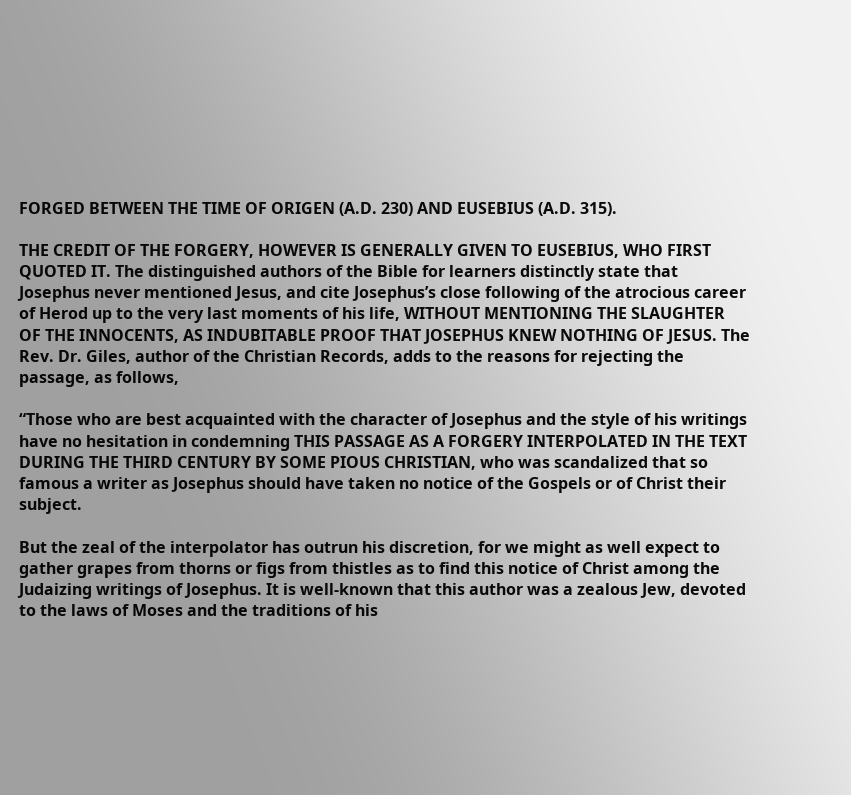FORGED BETWEEN THE TIME OF ORIGEN (A.D. 230) AND EUSEBIUS (A.D. 315).

THE CREDIT OF THE FORGERY, HOWEVER IS GENERALLY GIVEN TO EUSEBIUS, WHO FIRST QUOTED IT. The distinguished authors of the Bible for learners distinctly state that Josephus never mentioned Jesus, and cite Josephus’s close following of the atrocious career of Herod up to the very last moments of his life, WITHOUT MENTIONING THE SLAUGHTER OF THE INNOCENTS, AS INDUBITABLE PROOF THAT JOSEPHUS KNEW NOTHING OF JESUS. The Rev. Dr. Giles, author of the Christian Records, adds to the reasons for rejecting the passage, as follows,

“Those who are best acquainted with the character of Josephus and the style of his writings have no hesitation in condemning THIS PASSAGE AS A FORGERY INTERPOLATED IN THE TEXT DURING THE THIRD CENTURY BY SOME PIOUS CHRISTIAN, who was scandalized that so famous a writer as Josephus should have taken no notice of the Gospels or of Christ their subject.

But the zeal of the interpolator has outrun his discretion, for we might as well expect to gather grapes from thorns or figs from thistles as to find this notice of Christ among the Judaizing writings of Josephus. It is well-known that this author was a zealous Jew, devoted to the laws of Moses and the traditions of his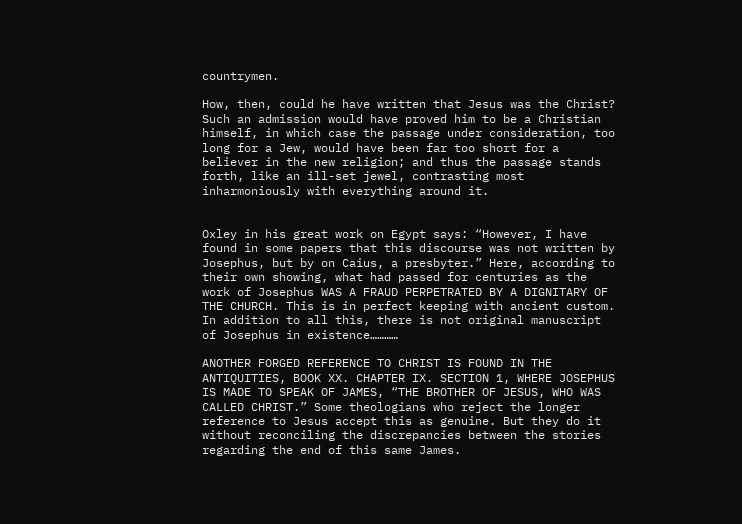countrymen.

How, then, could he have written that Jesus was the Christ? Such an admission would have proved him to be a Christian himself, in which case the passage under consideration, too long for a Jew, would have been far too short for a believer in the new religion; and thus the passage stands forth, like an ill-set jewel, contrasting most inharmoniously with everything around it.


Oxley in his great work on Egypt says: “However, I have found in some papers that this discourse was not written by Josephus, but by on Caius, a presbyter.” Here, according to their own showing, what had passed for centuries as the work of Josephus WAS A FRAUD PERPETRATED BY A DIGNITARY OF THE CHURCH. This is in perfect keeping with ancient custom. In addition to all this, there is not original manuscript of Josephus in existence…………

ANOTHER FORGED REFERENCE TO CHRIST IS FOUND IN THE ANTIQUITIES, BOOK XX. CHAPTER IX. SECTION 1, WHERE JOSEPHUS IS MADE TO SPEAK OF JAMES, “THE BROTHER OF JESUS, WHO WAS CALLED CHRIST.” Some theologians who reject the longer reference to Jesus accept this as genuine. But they do it without reconciling the discrepancies between the stories regarding the end of this same James.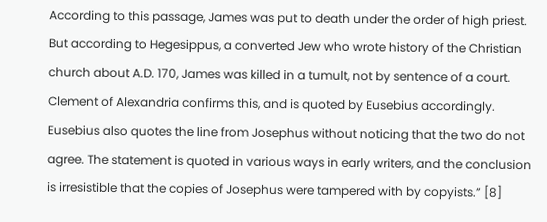According to this passage, James was put to death under the order of high priest. But according to Hegesippus, a converted Jew who wrote history of the Christian church about A.D. 170, James was killed in a tumult, not by sentence of a court. Clement of Alexandria confirms this, and is quoted by Eusebius accordingly. Eusebius also quotes the line from Josephus without noticing that the two do not agree. The statement is quoted in various ways in early writers, and the conclusion is irresistible that the copies of Josephus were tampered with by copyists.” [8]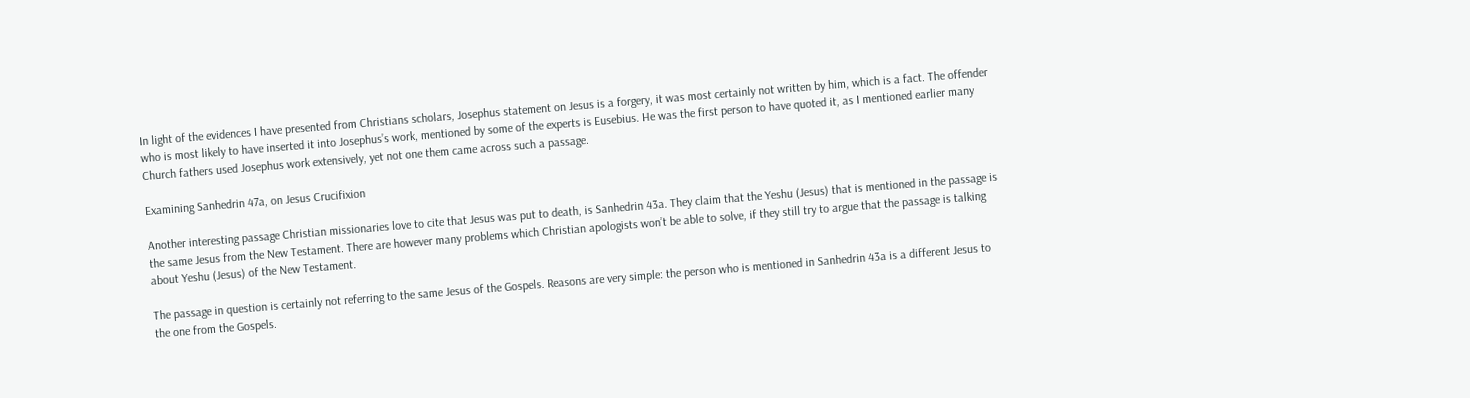In light of the evidences I have presented from Christians scholars, Josephus statement on Jesus is a forgery, it was most certainly not written by him, which is a fact. The offender who is most likely to have inserted it into Josephus’s work, mentioned by some of the experts is Eusebius. He was the first person to have quoted it, as I mentioned earlier many Church fathers used Josephus work extensively, yet not one them came across such a passage.

Examining Sanhedrin 47a, on Jesus Crucifixion

Another interesting passage Christian missionaries love to cite that Jesus was put to death, is Sanhedrin 43a. They claim that the Yeshu (Jesus) that is mentioned in the passage is the same Jesus from the New Testament. There are however many problems which Christian apologists won’t be able to solve, if they still try to argue that the passage is talking about Yeshu (Jesus) of the New Testament.

The passage in question is certainly not referring to the same Jesus of the Gospels. Reasons are very simple: the person who is mentioned in Sanhedrin 43a is a different Jesus to the one from the Gospels.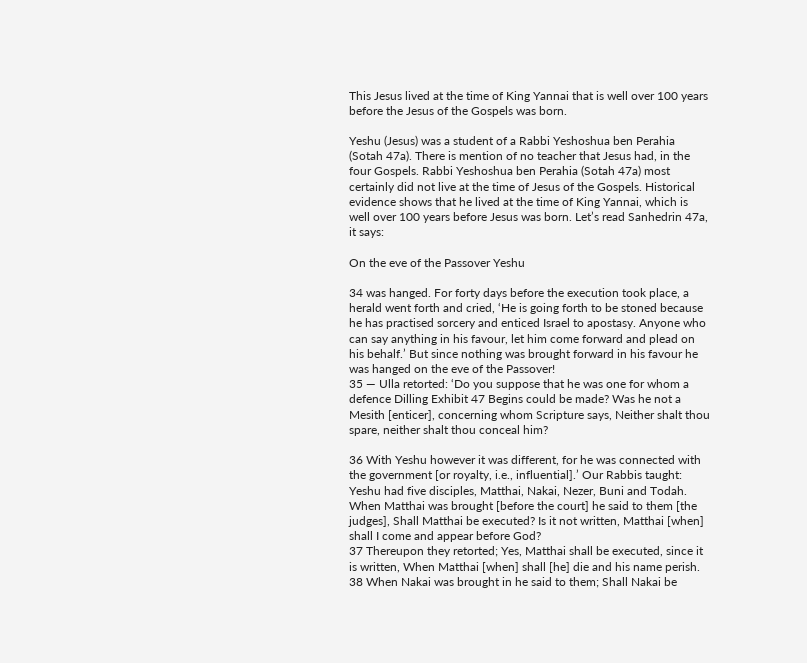This Jesus lived at the time of King Yannai that is well over 100 years before the Jesus of the Gospels was born.

Yeshu (Jesus) was a student of a Rabbi Yeshoshua ben Perahia (Sotah 47a). There is mention of no teacher that Jesus had, in the four Gospels. Rabbi Yeshoshua ben Perahia (Sotah 47a) most certainly did not live at the time of Jesus of the Gospels. Historical evidence shows that he lived at the time of King Yannai, which is well over 100 years before Jesus was born. Let’s read Sanhedrin 47a, it says:

On the eve of the Passover Yeshu

34 was hanged. For forty days before the execution took place, a herald went forth and cried, ‘He is going forth to be stoned because he has practised sorcery and enticed Israel to apostasy. Anyone who can say anything in his favour, let him come forward and plead on his behalf.’ But since nothing was brought forward in his favour he was hanged on the eve of the Passover!
35 — Ulla retorted: ‘Do you suppose that he was one for whom a defence Dilling Exhibit 47 Begins could be made? Was he not a Mesith [enticer], concerning whom Scripture says, Neither shalt thou spare, neither shalt thou conceal him?

36 With Yeshu however it was different, for he was connected with the government [or royalty, i.e., influential].’ Our Rabbis taught: Yeshu had five disciples, Matthai, Nakai, Nezer, Buni and Todah. When Matthai was brought [before the court] he said to them [the judges], Shall Matthai be executed? Is it not written, Matthai [when] shall I come and appear before God?
37 Thereupon they retorted; Yes, Matthai shall be executed, since it is written, When Matthai [when] shall [he] die and his name perish.
38 When Nakai was brought in he said to them; Shall Nakai be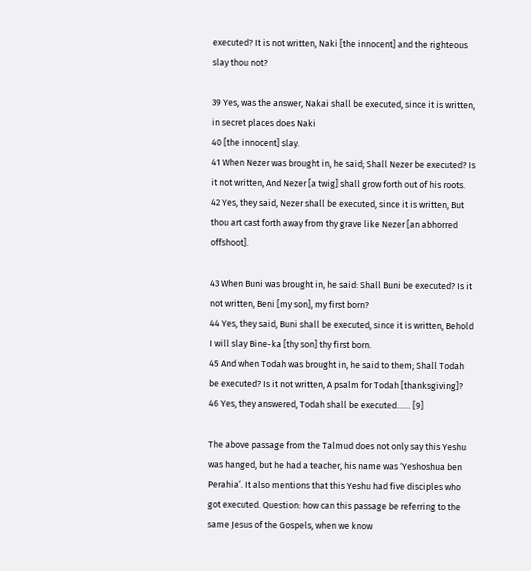executed? It is not written, Naki [the innocent] and the righteous slay thou not?

39 Yes, was the answer, Nakai shall be executed, since it is written, in secret places does Naki
40 [the innocent] slay.
41 When Nezer was brought in, he said; Shall Nezer be executed? Is it not written, And Nezer [a twig] shall grow forth out of his roots.
42 Yes, they said, Nezer shall be executed, since it is written, But thou art cast forth away from thy grave like Nezer [an abhorred offshoot].

43 When Buni was brought in, he said: Shall Buni be executed? Is it not written, Beni [my son], my first born?
44 Yes, they said, Buni shall be executed, since it is written, Behold I will slay Bine-ka [thy son] thy first born.
45 And when Todah was brought in, he said to them; Shall Todah be executed? Is it not written, A psalm for Todah [thanksgiving]?
46 Yes, they answered, Todah shall be executed…… [9]

The above passage from the Talmud does not only say this Yeshu was hanged, but he had a teacher, his name was ‘Yeshoshua ben Perahia’. It also mentions that this Yeshu had five disciples who got executed. Question: how can this passage be referring to the same Jesus of the Gospels, when we know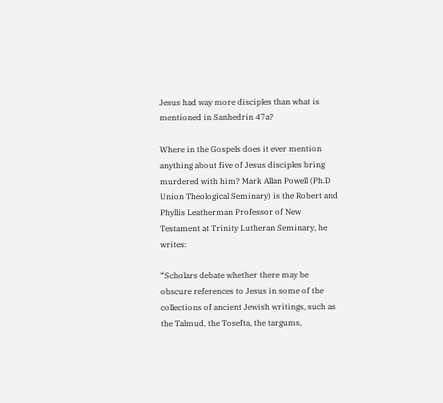Jesus had way more disciples than what is mentioned in Sanhedrin 47a?

Where in the Gospels does it ever mention anything about five of Jesus disciples bring murdered with him? Mark Allan Powell (Ph.D Union Theological Seminary) is the Robert and Phyllis Leatherman Professor of New Testament at Trinity Lutheran Seminary, he writes:

“Scholars debate whether there may be obscure references to Jesus in some of the collections of ancient Jewish writings, such as the Talmud, the Tosefta, the targums,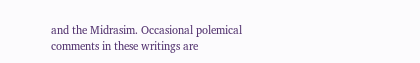and the Midrasim. Occasional polemical comments in these writings are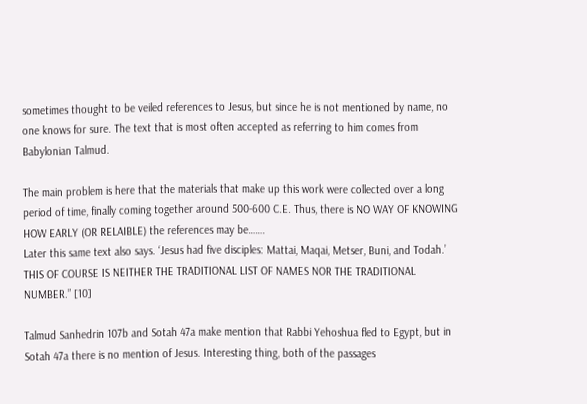sometimes thought to be veiled references to Jesus, but since he is not mentioned by name, no one knows for sure. The text that is most often accepted as referring to him comes from Babylonian Talmud.

The main problem is here that the materials that make up this work were collected over a long period of time, finally coming together around 500-600 C.E. Thus, there is NO WAY OF KNOWING HOW EARLY (OR RELAIBLE) the references may be…….
Later this same text also says. ‘Jesus had five disciples: Mattai, Maqai, Metser, Buni, and Todah.’ THIS OF COURSE IS NEITHER THE TRADITIONAL LIST OF NAMES NOR THE TRADITIONAL NUMBER.” [10]

Talmud Sanhedrin 107b and Sotah 47a make mention that Rabbi Yehoshua fled to Egypt, but in Sotah 47a there is no mention of Jesus. Interesting thing, both of the passages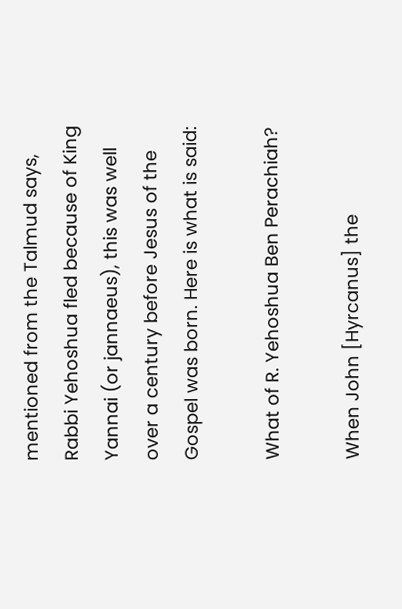mentioned from the Talmud says, Rabbi Yehoshua fled because of King Yannai (or jannaeus), this was well over a century before Jesus of the Gospel was born. Here is what is said:

What of R. Yehoshua Ben Perachiah?

When John [Hyrcanus] the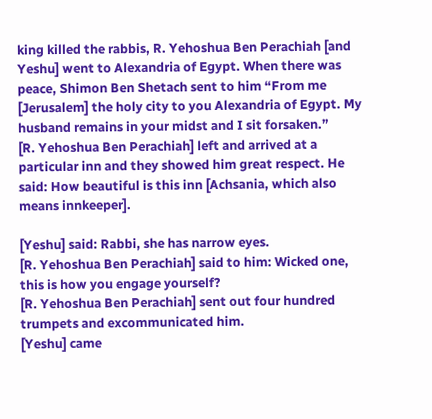king killed the rabbis, R. Yehoshua Ben Perachiah [and Yeshu] went to Alexandria of Egypt. When there was peace, Shimon Ben Shetach sent to him “From me [Jerusalem] the holy city to you Alexandria of Egypt. My husband remains in your midst and I sit forsaken.”
[R. Yehoshua Ben Perachiah] left and arrived at a particular inn and they showed him great respect. He said: How beautiful is this inn [Achsania, which also means innkeeper].

[Yeshu] said: Rabbi, she has narrow eyes.
[R. Yehoshua Ben Perachiah] said to him: Wicked one, this is how you engage yourself?
[R. Yehoshua Ben Perachiah] sent out four hundred trumpets and excommunicated him.
[Yeshu] came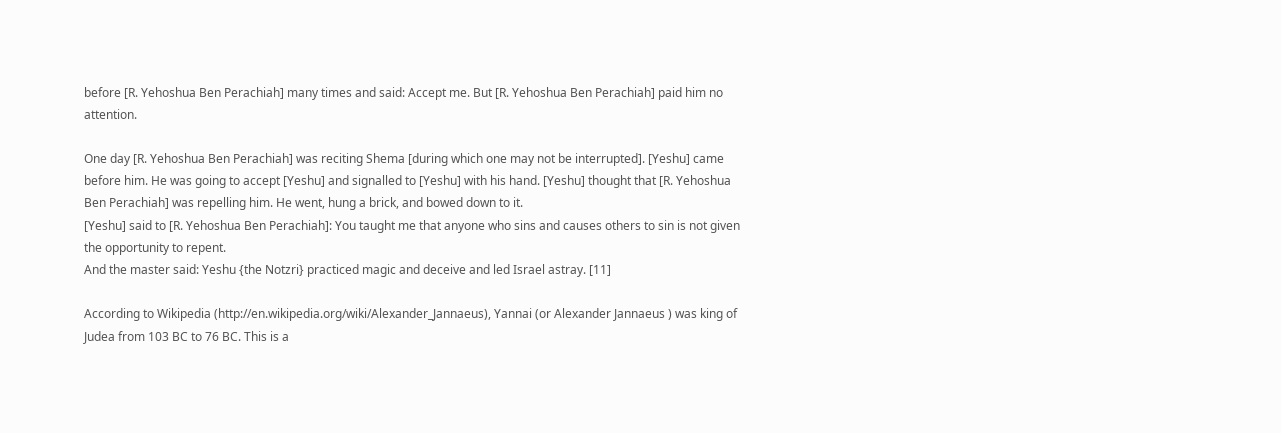before [R. Yehoshua Ben Perachiah] many times and said: Accept me. But [R. Yehoshua Ben Perachiah] paid him no attention.

One day [R. Yehoshua Ben Perachiah] was reciting Shema [during which one may not be interrupted]. [Yeshu] came before him. He was going to accept [Yeshu] and signalled to [Yeshu] with his hand. [Yeshu] thought that [R. Yehoshua Ben Perachiah] was repelling him. He went, hung a brick, and bowed down to it.
[Yeshu] said to [R. Yehoshua Ben Perachiah]: You taught me that anyone who sins and causes others to sin is not given the opportunity to repent.
And the master said: Yeshu {the Notzri} practiced magic and deceive and led Israel astray. [11]

According to Wikipedia (http://en.wikipedia.org/wiki/Alexander_Jannaeus), Yannai (or Alexander Jannaeus ) was king of Judea from 103 BC to 76 BC. This is a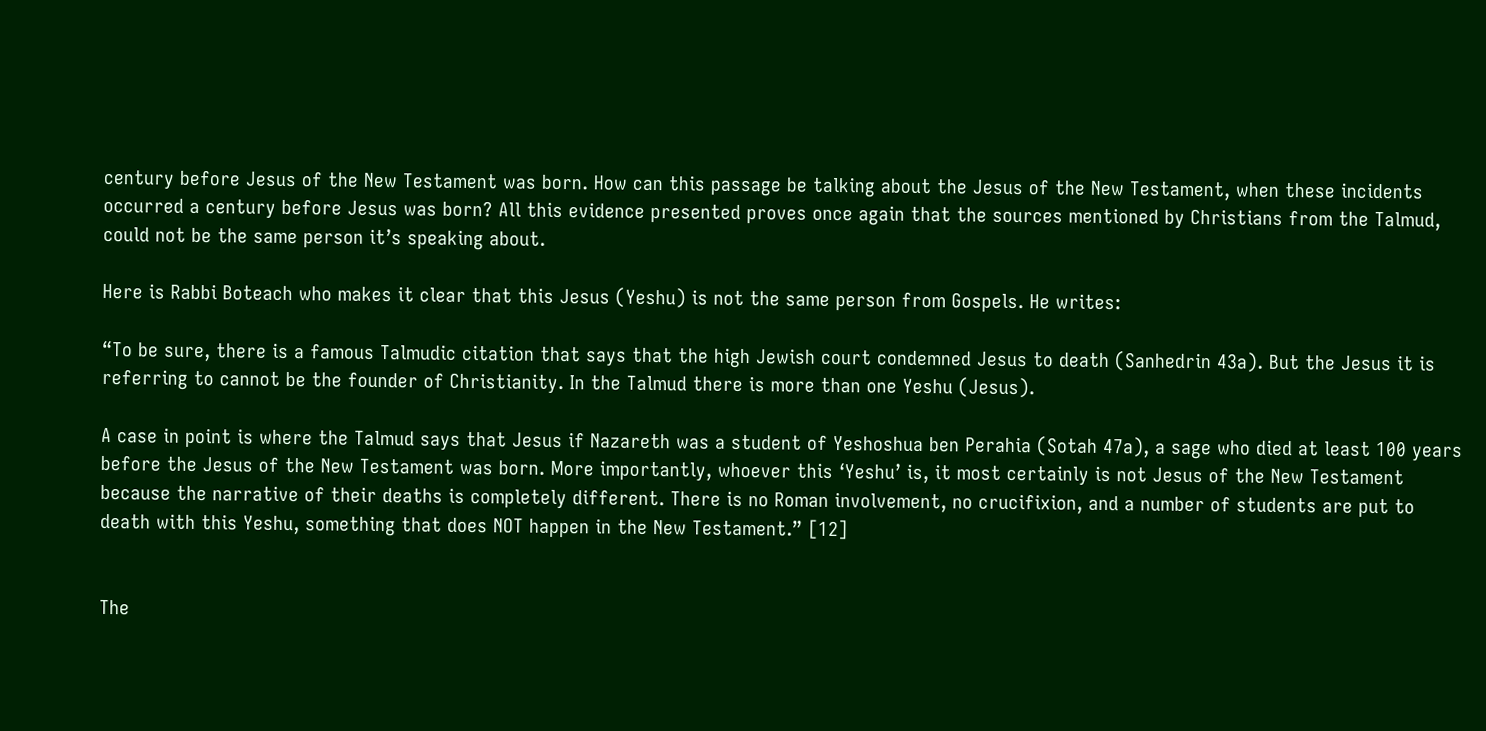century before Jesus of the New Testament was born. How can this passage be talking about the Jesus of the New Testament, when these incidents occurred a century before Jesus was born? All this evidence presented proves once again that the sources mentioned by Christians from the Talmud, could not be the same person it’s speaking about.

Here is Rabbi Boteach who makes it clear that this Jesus (Yeshu) is not the same person from Gospels. He writes:

“To be sure, there is a famous Talmudic citation that says that the high Jewish court condemned Jesus to death (Sanhedrin 43a). But the Jesus it is referring to cannot be the founder of Christianity. In the Talmud there is more than one Yeshu (Jesus).

A case in point is where the Talmud says that Jesus if Nazareth was a student of Yeshoshua ben Perahia (Sotah 47a), a sage who died at least 100 years before the Jesus of the New Testament was born. More importantly, whoever this ‘Yeshu’ is, it most certainly is not Jesus of the New Testament because the narrative of their deaths is completely different. There is no Roman involvement, no crucifixion, and a number of students are put to death with this Yeshu, something that does NOT happen in the New Testament.” [12]


The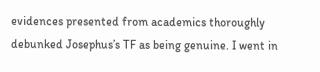evidences presented from academics thoroughly debunked Josephus’s TF as being genuine. I went in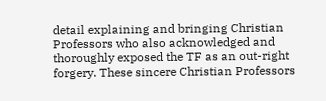detail explaining and bringing Christian Professors who also acknowledged and thoroughly exposed the TF as an out-right forgery. These sincere Christian Professors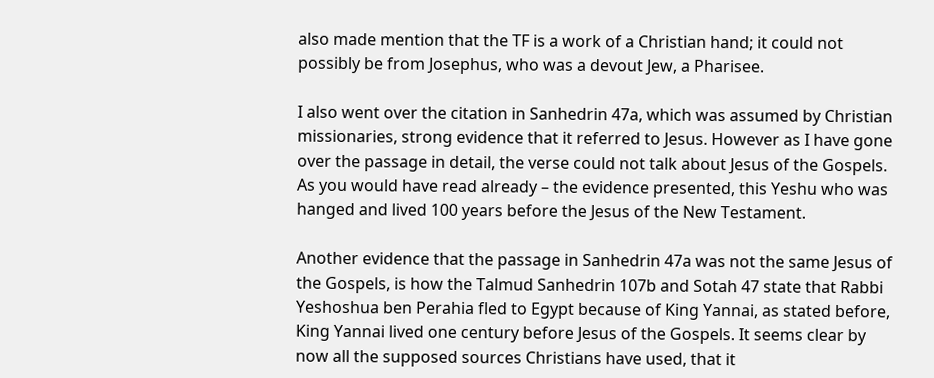also made mention that the TF is a work of a Christian hand; it could not possibly be from Josephus, who was a devout Jew, a Pharisee.

I also went over the citation in Sanhedrin 47a, which was assumed by Christian missionaries, strong evidence that it referred to Jesus. However as I have gone over the passage in detail, the verse could not talk about Jesus of the Gospels. As you would have read already – the evidence presented, this Yeshu who was hanged and lived 100 years before the Jesus of the New Testament.

Another evidence that the passage in Sanhedrin 47a was not the same Jesus of the Gospels, is how the Talmud Sanhedrin 107b and Sotah 47 state that Rabbi Yeshoshua ben Perahia fled to Egypt because of King Yannai, as stated before, King Yannai lived one century before Jesus of the Gospels. It seems clear by now all the supposed sources Christians have used, that it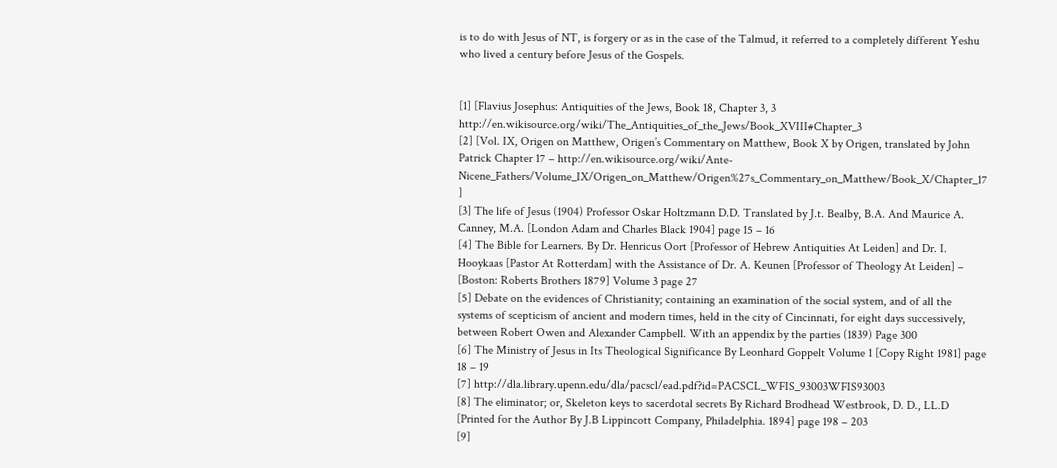is to do with Jesus of NT, is forgery or as in the case of the Talmud, it referred to a completely different Yeshu who lived a century before Jesus of the Gospels.


[1] [Flavius Josephus: Antiquities of the Jews, Book 18, Chapter 3, 3 http://en.wikisource.org/wiki/The_Antiquities_of_the_Jews/Book_XVIII#Chapter_3
[2] [Vol. IX, Origen on Matthew, Origen’s Commentary on Matthew, Book X by Origen, translated by John Patrick Chapter 17 – http://en.wikisource.org/wiki/Ante-Nicene_Fathers/Volume_IX/Origen_on_Matthew/Origen%27s_Commentary_on_Matthew/Book_X/Chapter_17 ]
[3] The life of Jesus (1904) Professor Oskar Holtzmann D.D. Translated by J.t. Bealby, B.A. And Maurice A. Canney, M.A. [London Adam and Charles Black 1904] page 15 – 16
[4] The Bible for Learners. By Dr. Henricus Oort [Professor of Hebrew Antiquities At Leiden] and Dr. I. Hooykaas [Pastor At Rotterdam] with the Assistance of Dr. A. Keunen [Professor of Theology At Leiden] – [Boston: Roberts Brothers 1879] Volume 3 page 27
[5] Debate on the evidences of Christianity; containing an examination of the social system, and of all the systems of scepticism of ancient and modern times, held in the city of Cincinnati, for eight days successively, between Robert Owen and Alexander Campbell. With an appendix by the parties (1839) Page 300
[6] The Ministry of Jesus in Its Theological Significance By Leonhard Goppelt Volume 1 [Copy Right 1981] page 18 – 19
[7] http://dla.library.upenn.edu/dla/pacscl/ead.pdf?id=PACSCL_WFIS_93003WFIS93003
[8] The eliminator; or, Skeleton keys to sacerdotal secrets By Richard Brodhead Westbrook, D. D., LL.D [Printed for the Author By J.B Lippincott Company, Philadelphia. 1894] page 198 – 203
[9]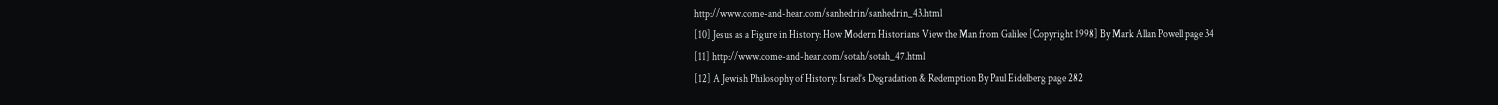http://www.come-and-hear.com/sanhedrin/sanhedrin_43.html
[10] Jesus as a Figure in History: How Modern Historians View the Man from Galilee [Copyright 1998] By Mark Allan Powell page 34
[11] http://www.come-and-hear.com/sotah/sotah_47.html
[12] A Jewish Philosophy of History: Israel’s Degradation & Redemption By Paul Eidelberg page 282